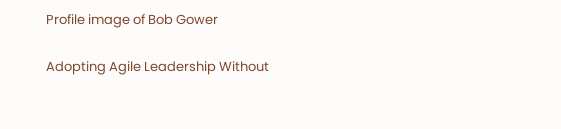Profile image of Bob Gower

Adopting Agile Leadership Without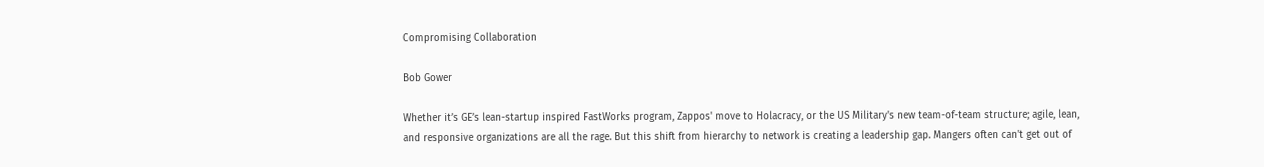Compromising Collaboration

Bob Gower

Whether it’s GE’s lean-startup inspired FastWorks program, Zappos' move to Holacracy, or the US Military's new team-of-team structure; agile, lean, and responsive organizations are all the rage. But this shift from hierarchy to network is creating a leadership gap. Mangers often can't get out of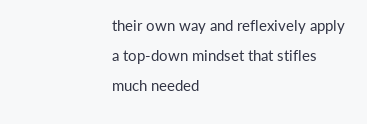their own way and reflexively apply a top-down mindset that stifles much needed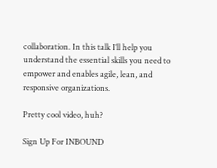collaboration. In this talk I’ll help you understand the essential skills you need to empower and enables agile, lean, and responsive organizations.

Pretty cool video, huh?

Sign Up For INBOUND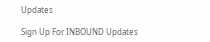Updates

Sign Up For INBOUND Updates